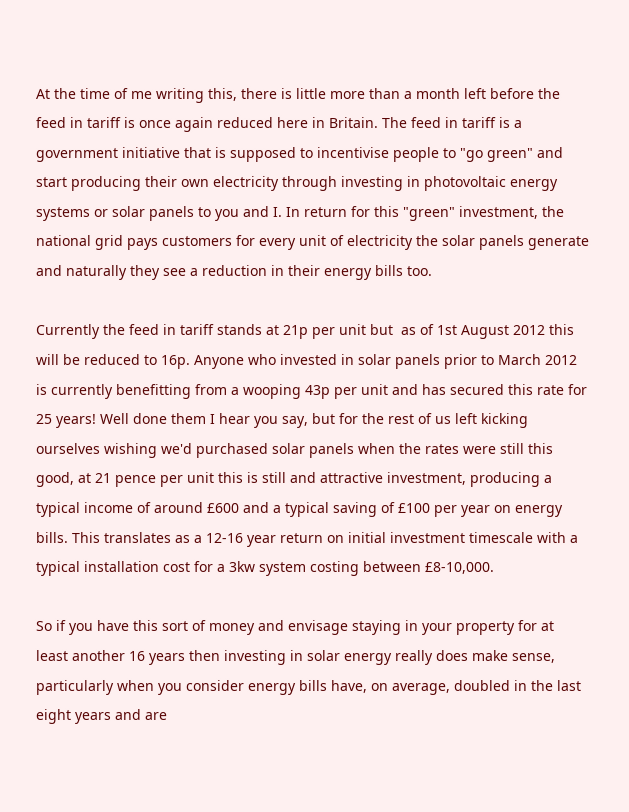At the time of me writing this, there is little more than a month left before the feed in tariff is once again reduced here in Britain. The feed in tariff is a government initiative that is supposed to incentivise people to "go green" and start producing their own electricity through investing in photovoltaic energy systems or solar panels to you and I. In return for this "green" investment, the national grid pays customers for every unit of electricity the solar panels generate and naturally they see a reduction in their energy bills too.

Currently the feed in tariff stands at 21p per unit but  as of 1st August 2012 this will be reduced to 16p. Anyone who invested in solar panels prior to March 2012 is currently benefitting from a wooping 43p per unit and has secured this rate for 25 years! Well done them I hear you say, but for the rest of us left kicking ourselves wishing we'd purchased solar panels when the rates were still this good, at 21 pence per unit this is still and attractive investment, producing a typical income of around £600 and a typical saving of £100 per year on energy bills. This translates as a 12-16 year return on initial investment timescale with a typical installation cost for a 3kw system costing between £8-10,000.

So if you have this sort of money and envisage staying in your property for at least another 16 years then investing in solar energy really does make sense, particularly when you consider energy bills have, on average, doubled in the last eight years and are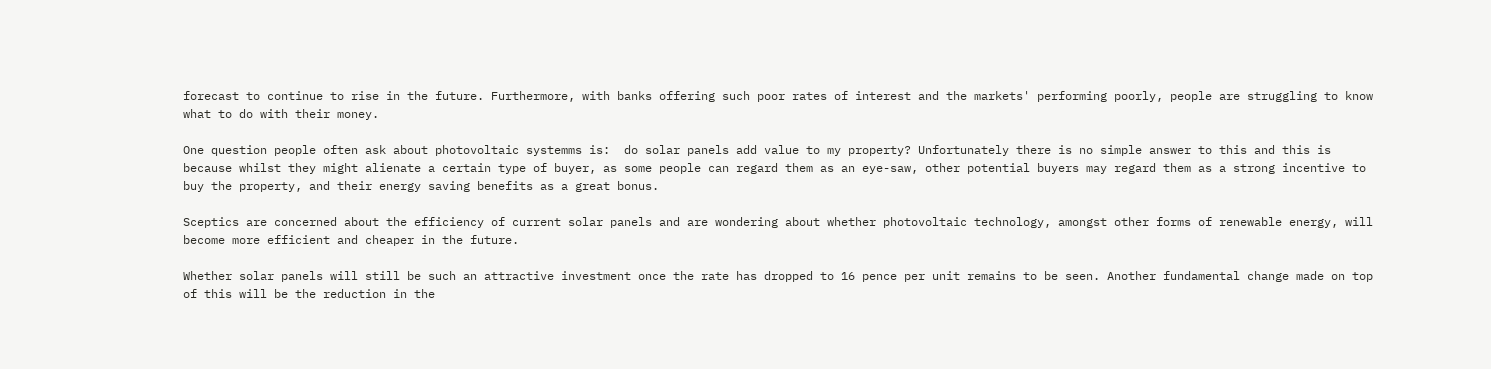forecast to continue to rise in the future. Furthermore, with banks offering such poor rates of interest and the markets' performing poorly, people are struggling to know what to do with their money.

One question people often ask about photovoltaic systemms is:  do solar panels add value to my property? Unfortunately there is no simple answer to this and this is because whilst they might alienate a certain type of buyer, as some people can regard them as an eye-saw, other potential buyers may regard them as a strong incentive to buy the property, and their energy saving benefits as a great bonus.

Sceptics are concerned about the efficiency of current solar panels and are wondering about whether photovoltaic technology, amongst other forms of renewable energy, will become more efficient and cheaper in the future.

Whether solar panels will still be such an attractive investment once the rate has dropped to 16 pence per unit remains to be seen. Another fundamental change made on top of this will be the reduction in the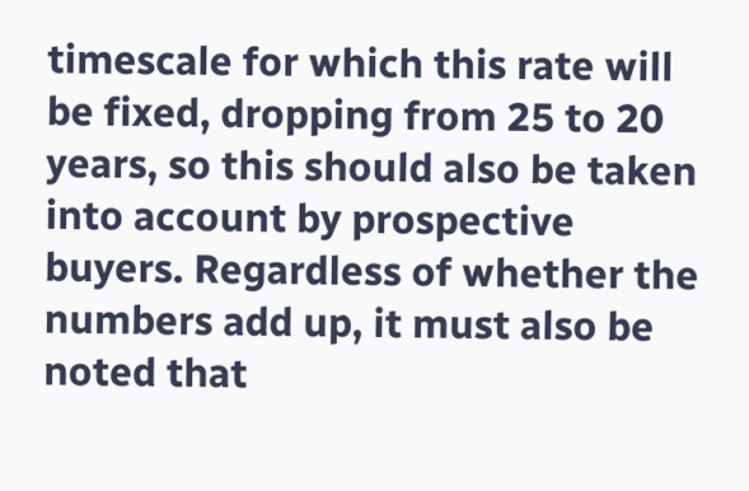timescale for which this rate will be fixed, dropping from 25 to 20 years, so this should also be taken into account by prospective buyers. Regardless of whether the numbers add up, it must also be noted that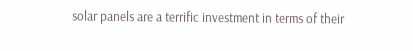solar panels are a terrific investment in terms of their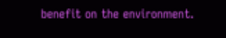benefit on the environment.